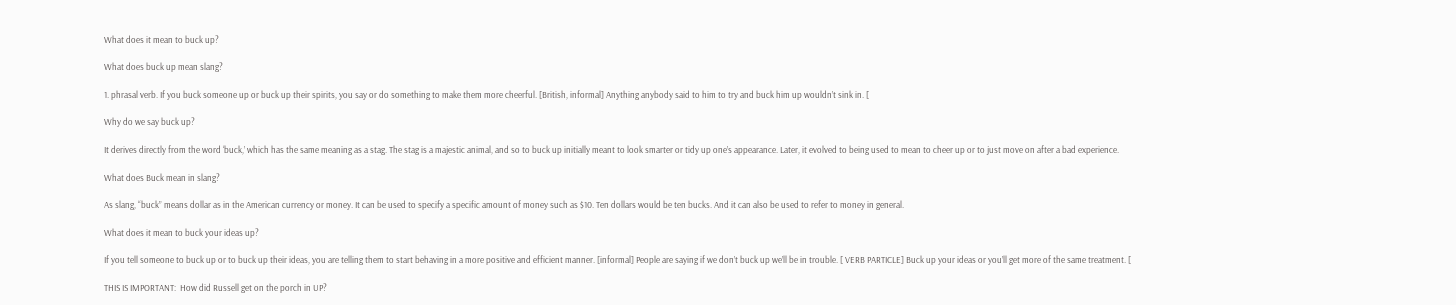What does it mean to buck up?

What does buck up mean slang?

1. phrasal verb. If you buck someone up or buck up their spirits, you say or do something to make them more cheerful. [British, informal] Anything anybody said to him to try and buck him up wouldn’t sink in. [

Why do we say buck up?

It derives directly from the word ‘buck,’ which has the same meaning as a stag. The stag is a majestic animal, and so to buck up initially meant to look smarter or tidy up one’s appearance. Later, it evolved to being used to mean to cheer up or to just move on after a bad experience.

What does Buck mean in slang?

As slang, “buck” means dollar as in the American currency or money. It can be used to specify a specific amount of money such as $10. Ten dollars would be ten bucks. And it can also be used to refer to money in general.

What does it mean to buck your ideas up?

If you tell someone to buck up or to buck up their ideas, you are telling them to start behaving in a more positive and efficient manner. [informal] People are saying if we don’t buck up we’ll be in trouble. [ VERB PARTICLE] Buck up your ideas or you’ll get more of the same treatment. [

THIS IS IMPORTANT:  How did Russell get on the porch in UP?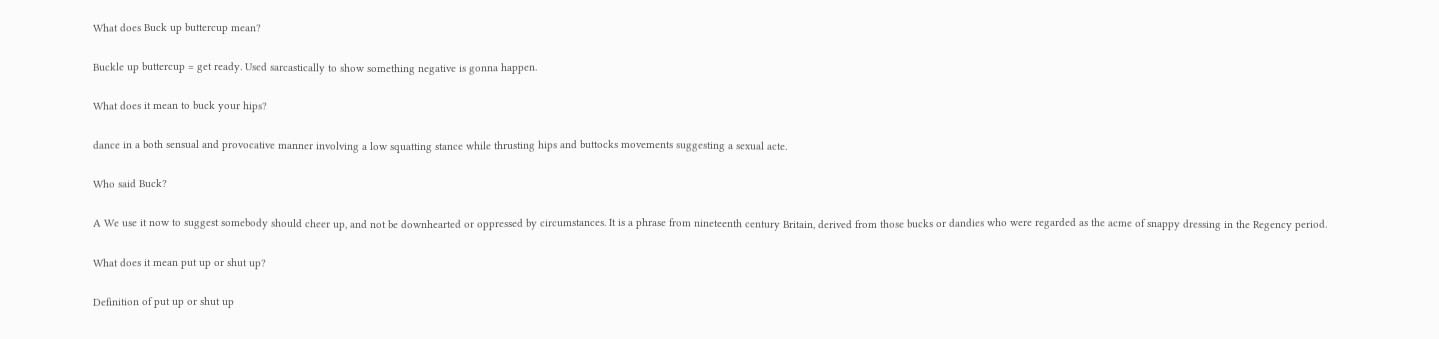What does Buck up buttercup mean?

Buckle up buttercup = get ready. Used sarcastically to show something negative is gonna happen.

What does it mean to buck your hips?

dance in a both sensual and provocative manner involving a low squatting stance while thrusting hips and buttocks movements suggesting a sexual acte.

Who said Buck?

A We use it now to suggest somebody should cheer up, and not be downhearted or oppressed by circumstances. It is a phrase from nineteenth century Britain, derived from those bucks or dandies who were regarded as the acme of snappy dressing in the Regency period.

What does it mean put up or shut up?

Definition of put up or shut up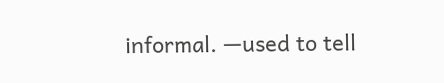informal. —used to tell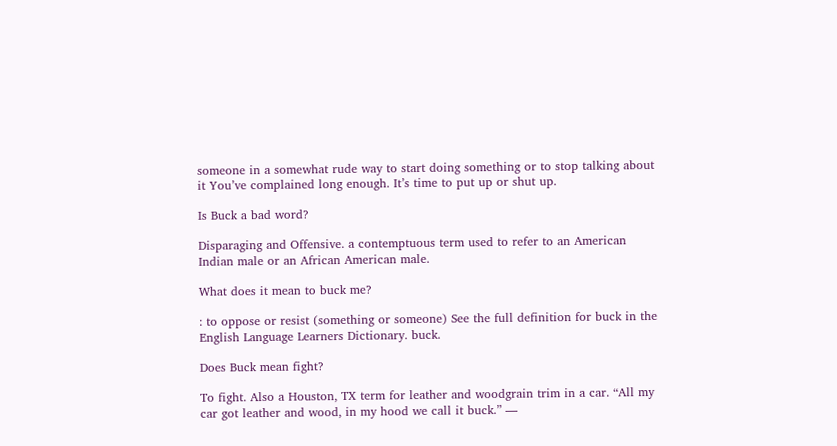someone in a somewhat rude way to start doing something or to stop talking about it You’ve complained long enough. It’s time to put up or shut up.

Is Buck a bad word?

Disparaging and Offensive. a contemptuous term used to refer to an American Indian male or an African American male.

What does it mean to buck me?

: to oppose or resist (something or someone) See the full definition for buck in the English Language Learners Dictionary. buck.

Does Buck mean fight?

To fight. Also a Houston, TX term for leather and woodgrain trim in a car. “All my car got leather and wood, in my hood we call it buck.” —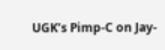UGK’s Pimp-C on Jay-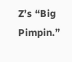Z’s “Big Pimpin.”